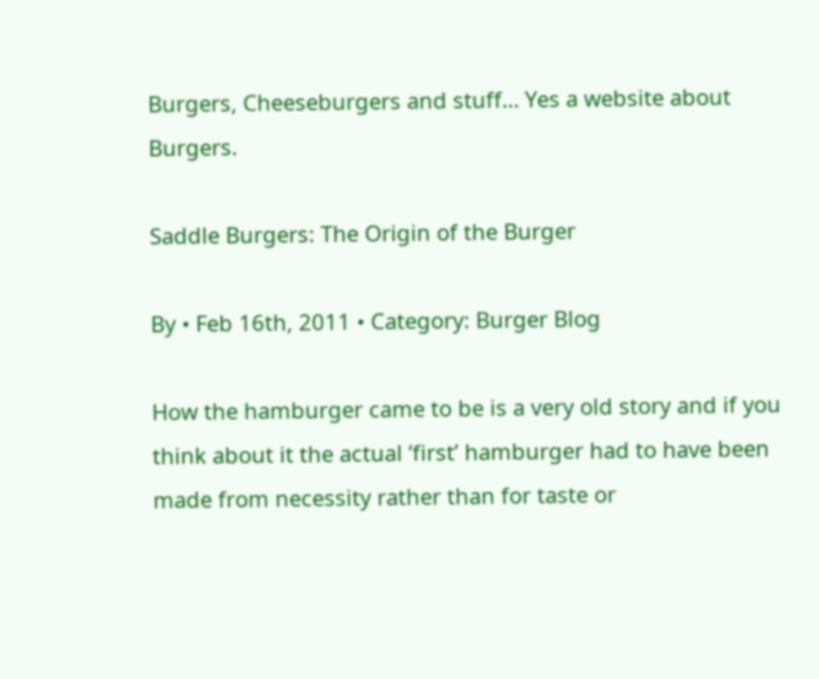Burgers, Cheeseburgers and stuff… Yes a website about Burgers.

Saddle Burgers: The Origin of the Burger

By • Feb 16th, 2011 • Category: Burger Blog

How the hamburger came to be is a very old story and if you think about it the actual ‘first’ hamburger had to have been made from necessity rather than for taste or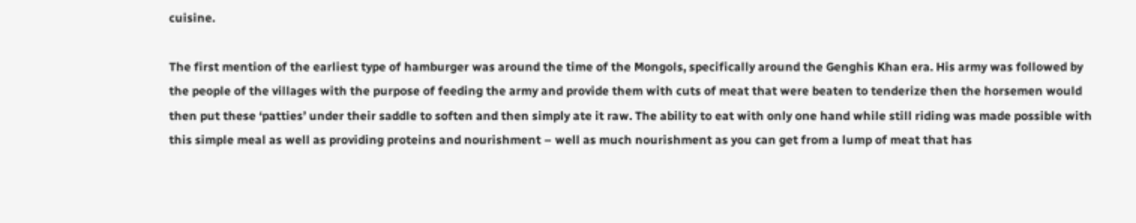cuisine.

The first mention of the earliest type of hamburger was around the time of the Mongols, specifically around the Genghis Khan era. His army was followed by the people of the villages with the purpose of feeding the army and provide them with cuts of meat that were beaten to tenderize then the horsemen would then put these ‘patties’ under their saddle to soften and then simply ate it raw. The ability to eat with only one hand while still riding was made possible with this simple meal as well as providing proteins and nourishment – well as much nourishment as you can get from a lump of meat that has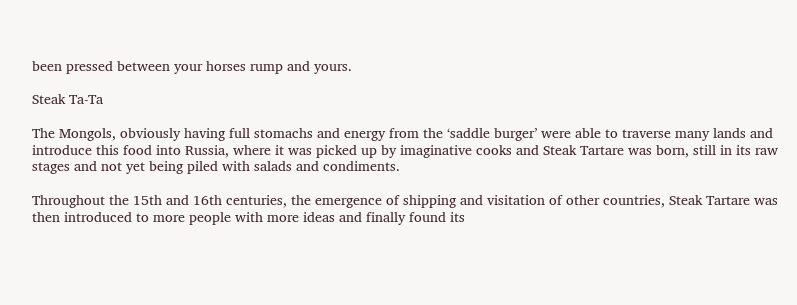been pressed between your horses rump and yours.

Steak Ta-Ta

The Mongols, obviously having full stomachs and energy from the ‘saddle burger’ were able to traverse many lands and introduce this food into Russia, where it was picked up by imaginative cooks and Steak Tartare was born, still in its raw stages and not yet being piled with salads and condiments.

Throughout the 15th and 16th centuries, the emergence of shipping and visitation of other countries, Steak Tartare was then introduced to more people with more ideas and finally found its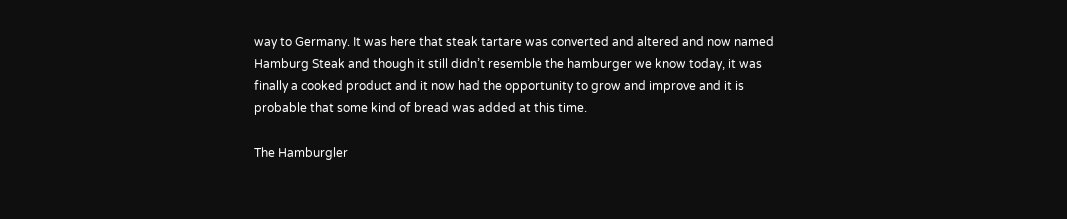way to Germany. It was here that steak tartare was converted and altered and now named Hamburg Steak and though it still didn’t resemble the hamburger we know today, it was finally a cooked product and it now had the opportunity to grow and improve and it is probable that some kind of bread was added at this time.

The Hamburgler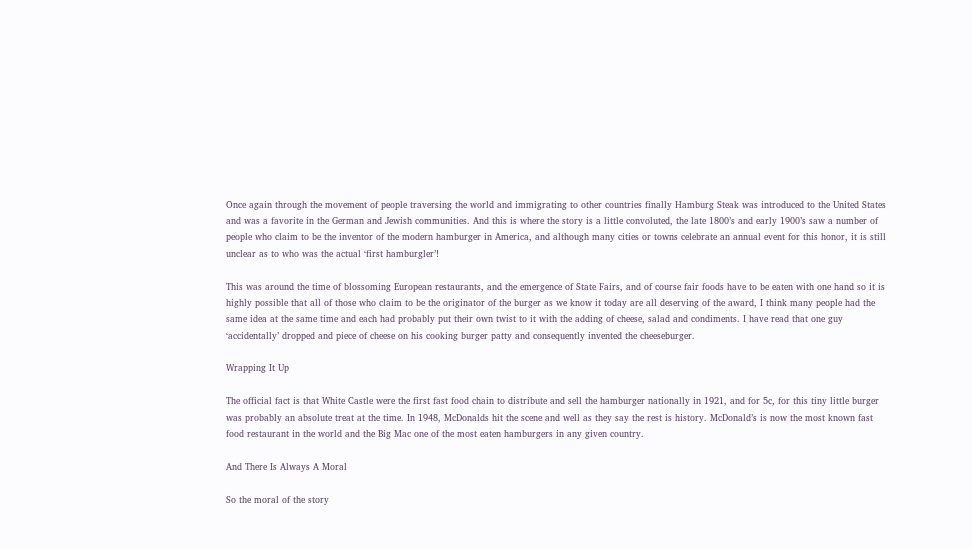Once again through the movement of people traversing the world and immigrating to other countries finally Hamburg Steak was introduced to the United States and was a favorite in the German and Jewish communities. And this is where the story is a little convoluted, the late 1800’s and early 1900’s saw a number of people who claim to be the inventor of the modern hamburger in America, and although many cities or towns celebrate an annual event for this honor, it is still unclear as to who was the actual ‘first hamburgler’!

This was around the time of blossoming European restaurants, and the emergence of State Fairs, and of course fair foods have to be eaten with one hand so it is highly possible that all of those who claim to be the originator of the burger as we know it today are all deserving of the award, I think many people had the same idea at the same time and each had probably put their own twist to it with the adding of cheese, salad and condiments. I have read that one guy ‘accidentally’ dropped and piece of cheese on his cooking burger patty and consequently invented the cheeseburger.

Wrapping It Up

The official fact is that White Castle were the first fast food chain to distribute and sell the hamburger nationally in 1921, and for 5c, for this tiny little burger was probably an absolute treat at the time. In 1948, McDonalds hit the scene and well as they say the rest is history. McDonald’s is now the most known fast food restaurant in the world and the Big Mac one of the most eaten hamburgers in any given country.

And There Is Always A Moral

So the moral of the story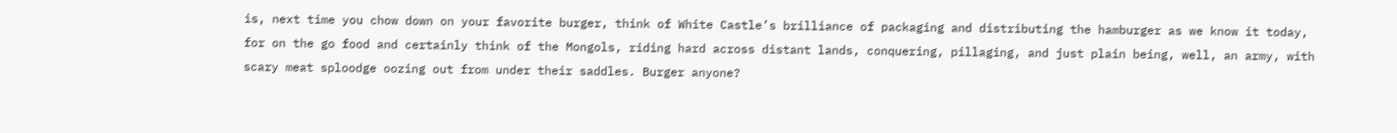is, next time you chow down on your favorite burger, think of White Castle’s brilliance of packaging and distributing the hamburger as we know it today, for on the go food and certainly think of the Mongols, riding hard across distant lands, conquering, pillaging, and just plain being, well, an army, with scary meat sploodge oozing out from under their saddles. Burger anyone?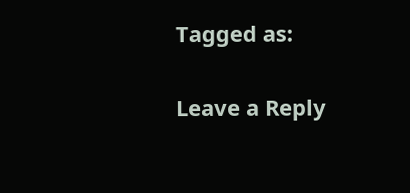Tagged as:

Leave a Reply